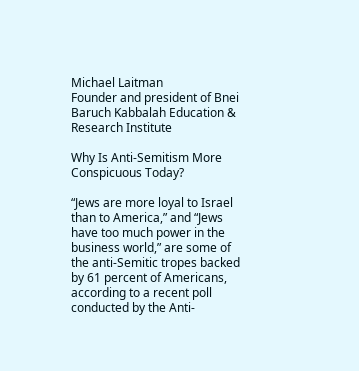Michael Laitman
Founder and president of Bnei Baruch Kabbalah Education & Research Institute

Why Is Anti-Semitism More Conspicuous Today?

“Jews are more loyal to Israel than to America,” and “Jews have too much power in the business world,” are some of the anti-Semitic tropes backed by 61 percent of Americans, according to a recent poll conducted by the Anti-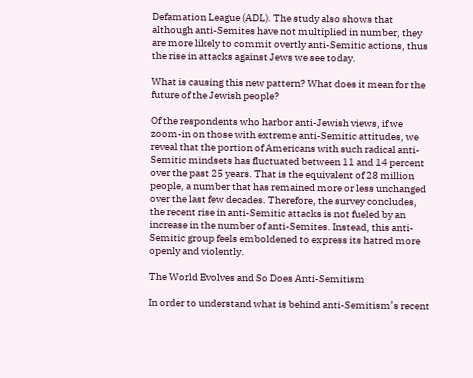Defamation League (ADL). The study also shows that although anti-Semites have not multiplied in number, they are more likely to commit overtly anti-Semitic actions, thus the rise in attacks against Jews we see today.

What is causing this new pattern? What does it mean for the future of the Jewish people?

Of the respondents who harbor anti-Jewish views, if we zoom-in on those with extreme anti-Semitic attitudes, we reveal that the portion of Americans with such radical anti-Semitic mindsets has fluctuated between 11 and 14 percent over the past 25 years. That is the equivalent of 28 million people, a number that has remained more or less unchanged over the last few decades. Therefore, the survey concludes, the recent rise in anti-Semitic attacks is not fueled by an increase in the number of anti-Semites. Instead, this anti-Semitic group feels emboldened to express its hatred more openly and violently.

The World Evolves and So Does Anti-Semitism

In order to understand what is behind anti-Semitism’s recent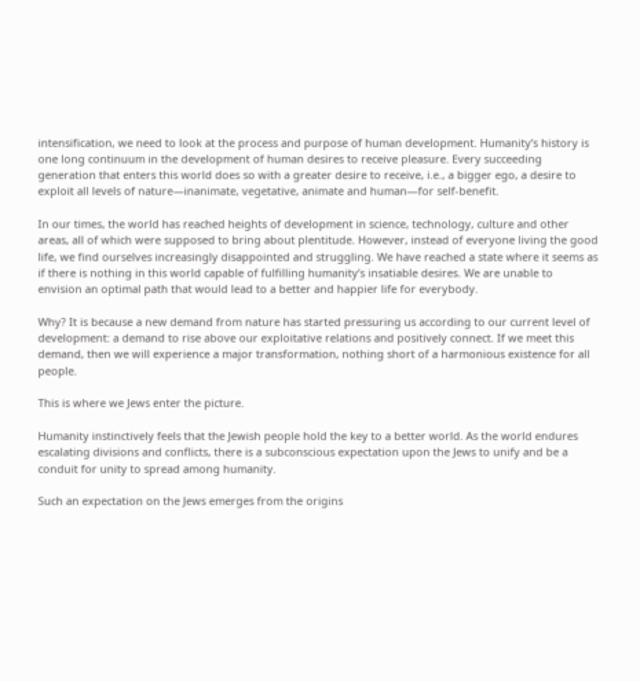intensification, we need to look at the process and purpose of human development. Humanity’s history is one long continuum in the development of human desires to receive pleasure. Every succeeding generation that enters this world does so with a greater desire to receive, i.e., a bigger ego, a desire to exploit all levels of nature—inanimate, vegetative, animate and human—for self-benefit.

In our times, the world has reached heights of development in science, technology, culture and other areas, all of which were supposed to bring about plentitude. However, instead of everyone living the good life, we find ourselves increasingly disappointed and struggling. We have reached a state where it seems as if there is nothing in this world capable of fulfilling humanity’s insatiable desires. We are unable to envision an optimal path that would lead to a better and happier life for everybody.

Why? It is because a new demand from nature has started pressuring us according to our current level of development: a demand to rise above our exploitative relations and positively connect. If we meet this demand, then we will experience a major transformation, nothing short of a harmonious existence for all people.

This is where we Jews enter the picture.

Humanity instinctively feels that the Jewish people hold the key to a better world. As the world endures escalating divisions and conflicts, there is a subconscious expectation upon the Jews to unify and be a conduit for unity to spread among humanity.

Such an expectation on the Jews emerges from the origins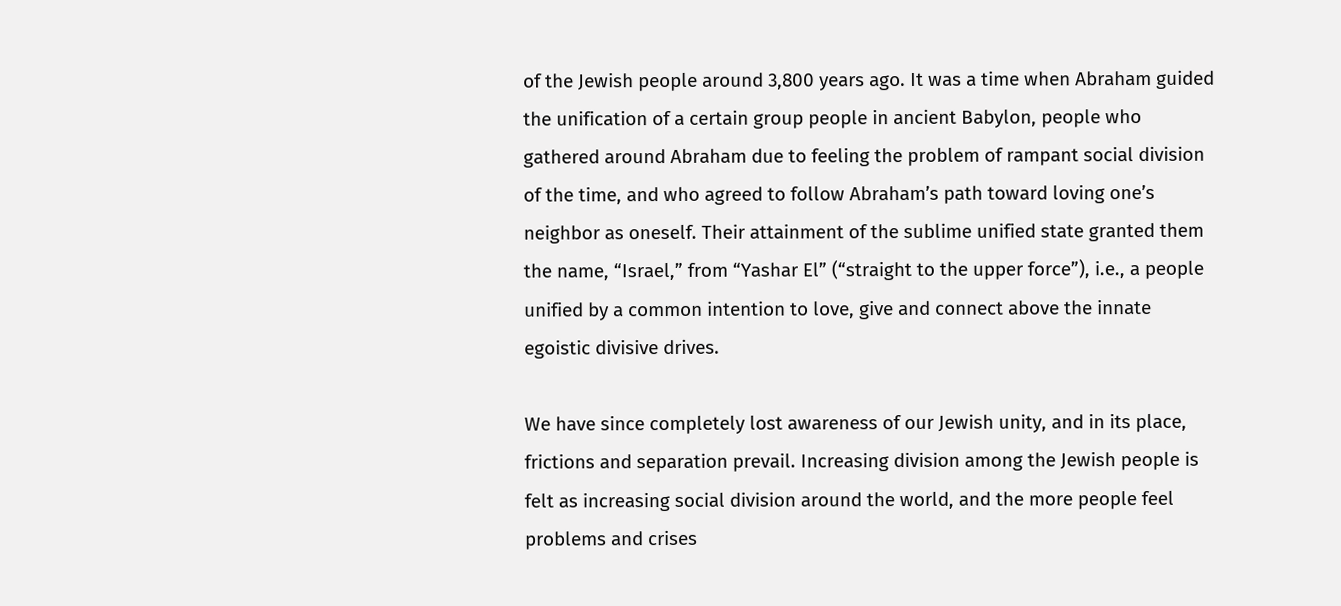of the Jewish people around 3,800 years ago. It was a time when Abraham guided the unification of a certain group people in ancient Babylon, people who gathered around Abraham due to feeling the problem of rampant social division of the time, and who agreed to follow Abraham’s path toward loving one’s neighbor as oneself. Their attainment of the sublime unified state granted them the name, “Israel,” from “Yashar El” (“straight to the upper force”), i.e., a people unified by a common intention to love, give and connect above the innate egoistic divisive drives.

We have since completely lost awareness of our Jewish unity, and in its place, frictions and separation prevail. Increasing division among the Jewish people is felt as increasing social division around the world, and the more people feel problems and crises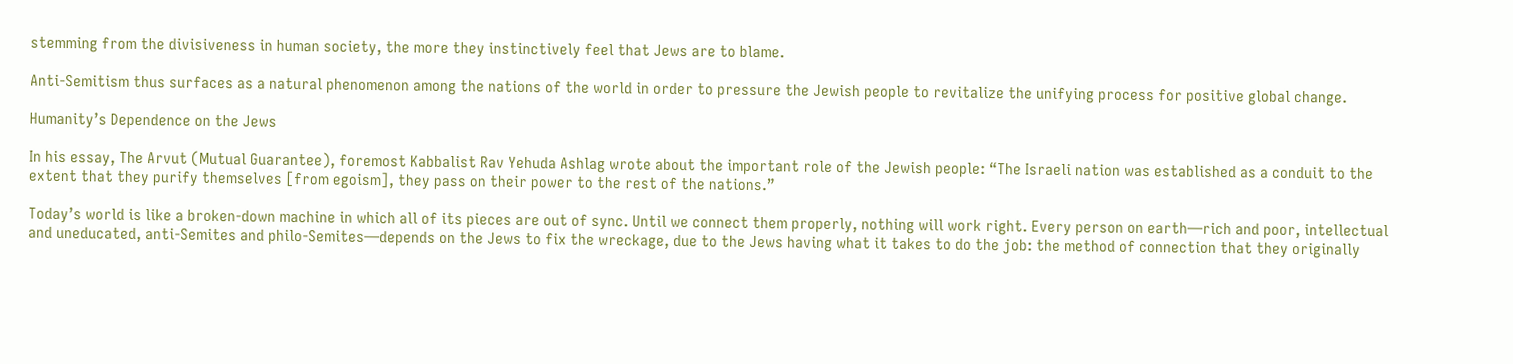stemming from the divisiveness in human society, the more they instinctively feel that Jews are to blame.

Anti-Semitism thus surfaces as a natural phenomenon among the nations of the world in order to pressure the Jewish people to revitalize the unifying process for positive global change.

Humanity’s Dependence on the Jews

In his essay, The Arvut (Mutual Guarantee), foremost Kabbalist Rav Yehuda Ashlag wrote about the important role of the Jewish people: “The Israeli nation was established as a conduit to the extent that they purify themselves [from egoism], they pass on their power to the rest of the nations.”

Today’s world is like a broken-down machine in which all of its pieces are out of sync. Until we connect them properly, nothing will work right. Every person on earth—rich and poor, intellectual and uneducated, anti-Semites and philo-Semites—depends on the Jews to fix the wreckage, due to the Jews having what it takes to do the job: the method of connection that they originally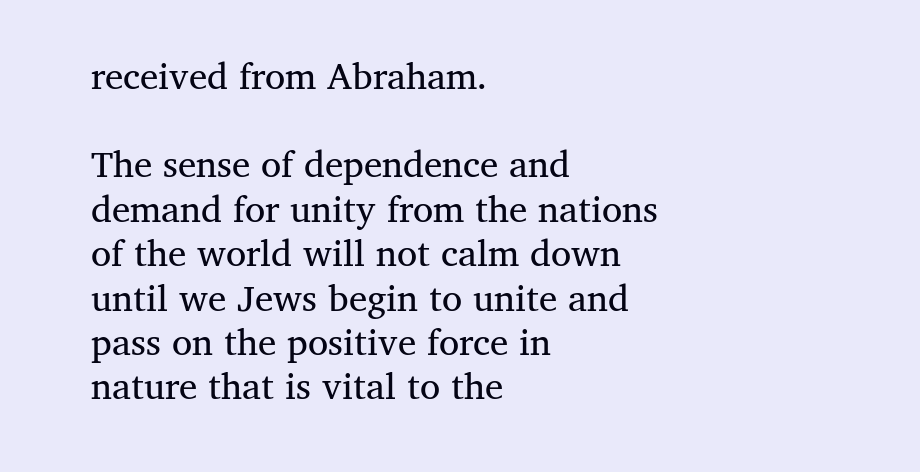received from Abraham.

The sense of dependence and demand for unity from the nations of the world will not calm down until we Jews begin to unite and pass on the positive force in nature that is vital to the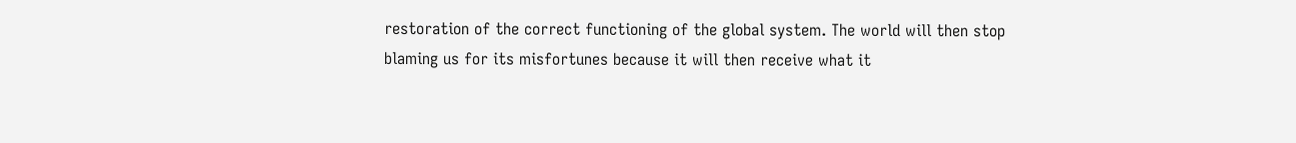restoration of the correct functioning of the global system. The world will then stop blaming us for its misfortunes because it will then receive what it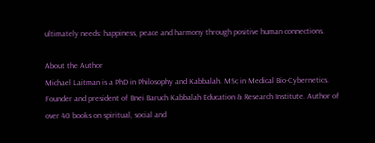ultimately needs: happiness, peace and harmony through positive human connections.

About the Author
Michael Laitman is a PhD in Philosophy and Kabbalah. MSc in Medical Bio-Cybernetics. Founder and president of Bnei Baruch Kabbalah Education & Research Institute. Author of over 40 books on spiritual, social and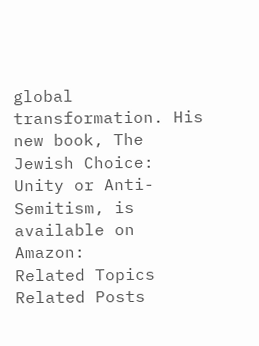global transformation. His new book, The Jewish Choice: Unity or Anti-Semitism, is available on Amazon:
Related Topics
Related Posts